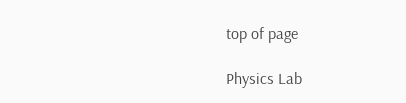top of page

Physics Lab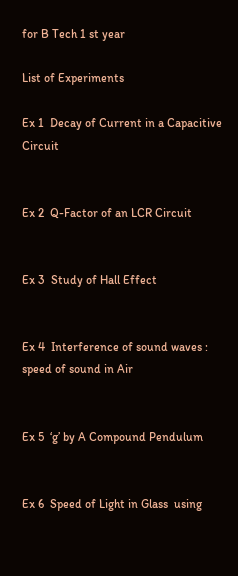for B Tech 1 st year

List of Experiments

Ex 1  Decay of Current in a Capacitive Circuit


Ex 2  Q-Factor of an LCR Circuit


Ex 3  Study of Hall Effect


Ex 4  Interference of sound waves :  speed of sound in Air


Ex 5  ‘g’ by A Compound Pendulum


Ex 6  Speed of Light in Glass  using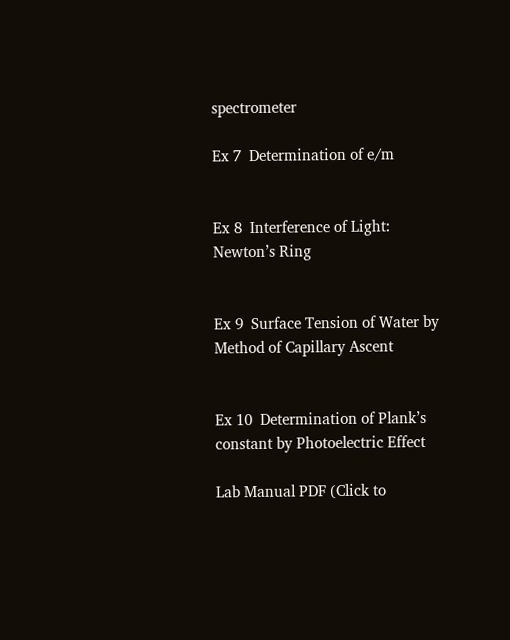spectrometer

Ex 7  Determination of e/m


Ex 8  Interference of Light: Newton’s Ring


Ex 9  Surface Tension of Water by Method of Capillary Ascent


Ex 10  Determination of Plank’s constant by Photoelectric Effect

Lab Manual PDF (Click to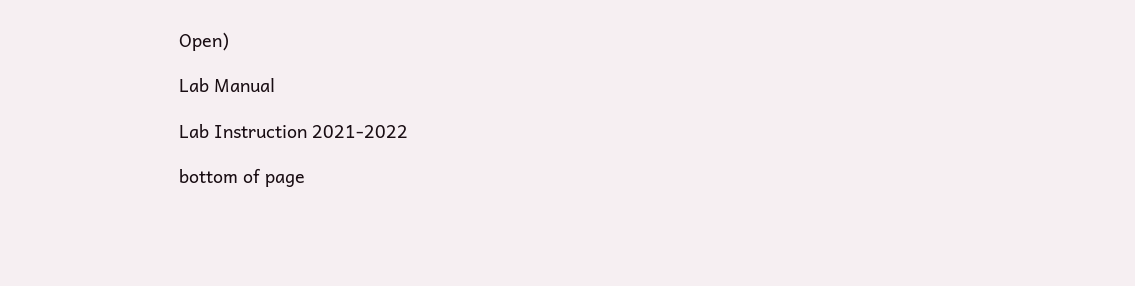Open)

Lab Manual

Lab Instruction 2021-2022

bottom of page